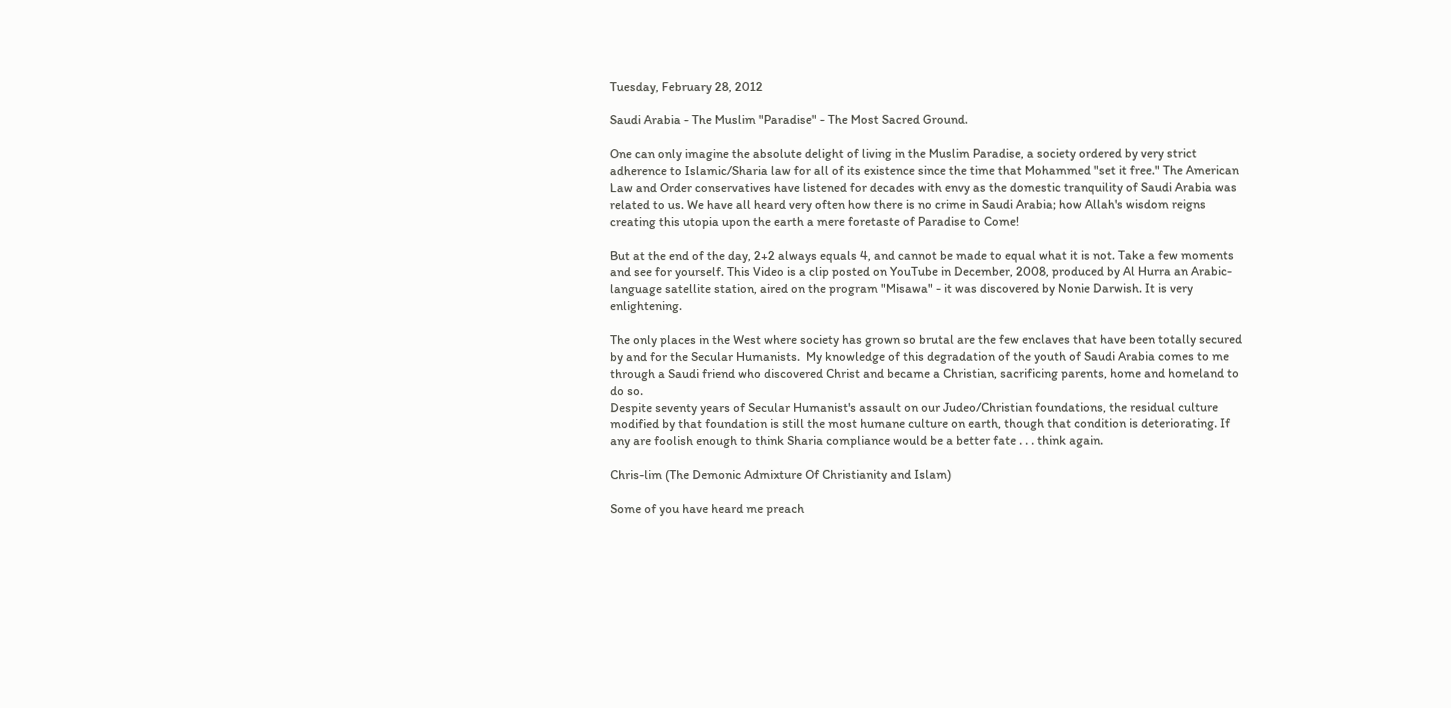Tuesday, February 28, 2012

Saudi Arabia - The Muslim "Paradise" - The Most Sacred Ground.

One can only imagine the absolute delight of living in the Muslim Paradise, a society ordered by very strict adherence to Islamic/Sharia law for all of its existence since the time that Mohammed "set it free." The American Law and Order conservatives have listened for decades with envy as the domestic tranquility of Saudi Arabia was related to us. We have all heard very often how there is no crime in Saudi Arabia; how Allah's wisdom reigns creating this utopia upon the earth a mere foretaste of Paradise to Come!

But at the end of the day, 2+2 always equals 4, and cannot be made to equal what it is not. Take a few moments and see for yourself. This Video is a clip posted on YouTube in December, 2008, produced by Al Hurra an Arabic-language satellite station, aired on the program "Misawa" - it was discovered by Nonie Darwish. It is very enlightening.

The only places in the West where society has grown so brutal are the few enclaves that have been totally secured by and for the Secular Humanists.  My knowledge of this degradation of the youth of Saudi Arabia comes to me through a Saudi friend who discovered Christ and became a Christian, sacrificing parents, home and homeland to do so.
Despite seventy years of Secular Humanist's assault on our Judeo/Christian foundations, the residual culture modified by that foundation is still the most humane culture on earth, though that condition is deteriorating. If any are foolish enough to think Sharia compliance would be a better fate . . . think again.

Chris-lim (The Demonic Admixture Of Christianity and Islam)

Some of you have heard me preach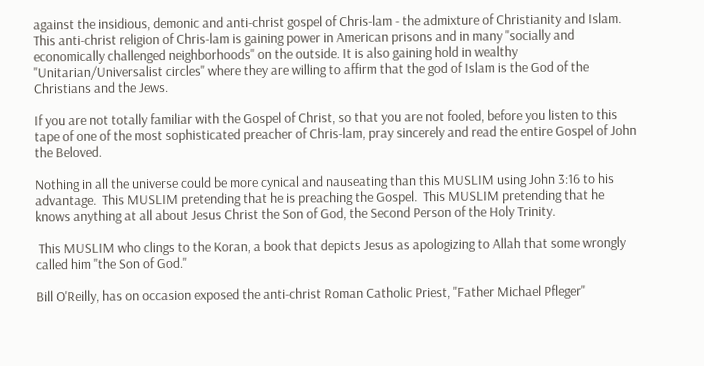against the insidious, demonic and anti-christ gospel of Chris-lam - the admixture of Christianity and Islam.  This anti-christ religion of Chris-lam is gaining power in American prisons and in many "socially and economically challenged neighborhoods" on the outside. It is also gaining hold in wealthy "Unitarian/Universalist circles" where they are willing to affirm that the god of Islam is the God of the Christians and the Jews.

If you are not totally familiar with the Gospel of Christ, so that you are not fooled, before you listen to this tape of one of the most sophisticated preacher of Chris-lam, pray sincerely and read the entire Gospel of John the Beloved.

Nothing in all the universe could be more cynical and nauseating than this MUSLIM using John 3:16 to his advantage.  This MUSLIM pretending that he is preaching the Gospel.  This MUSLIM pretending that he knows anything at all about Jesus Christ the Son of God, the Second Person of the Holy Trinity.

 This MUSLIM who clings to the Koran, a book that depicts Jesus as apologizing to Allah that some wrongly called him "the Son of God."

Bill O'Reilly, has on occasion exposed the anti-christ Roman Catholic Priest, "Father Michael Pfleger"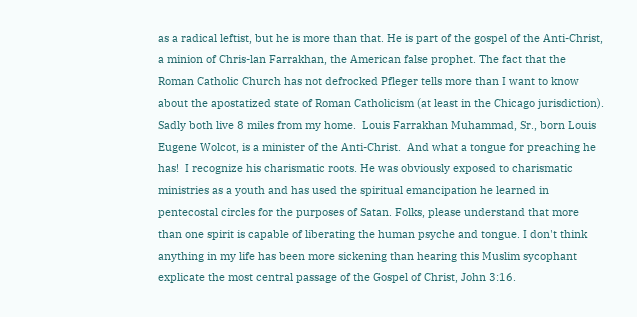as a radical leftist, but he is more than that. He is part of the gospel of the Anti-Christ, a minion of Chris-lan Farrakhan, the American false prophet. The fact that the Roman Catholic Church has not defrocked Pfleger tells more than I want to know about the apostatized state of Roman Catholicism (at least in the Chicago jurisdiction).  Sadly both live 8 miles from my home.  Louis Farrakhan Muhammad, Sr., born Louis Eugene Wolcot, is a minister of the Anti-Christ.  And what a tongue for preaching he has!  I recognize his charismatic roots. He was obviously exposed to charismatic ministries as a youth and has used the spiritual emancipation he learned in pentecostal circles for the purposes of Satan. Folks, please understand that more than one spirit is capable of liberating the human psyche and tongue. I don't think anything in my life has been more sickening than hearing this Muslim sycophant explicate the most central passage of the Gospel of Christ, John 3:16.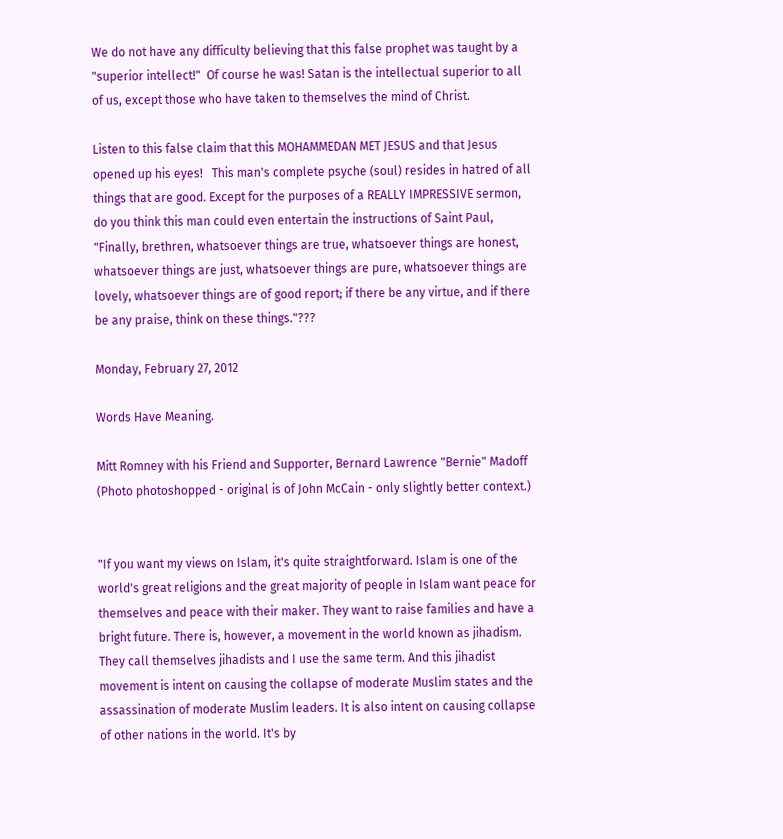We do not have any difficulty believing that this false prophet was taught by a "superior intellect!"  Of course he was! Satan is the intellectual superior to all of us, except those who have taken to themselves the mind of Christ.

Listen to this false claim that this MOHAMMEDAN MET JESUS and that Jesus opened up his eyes!   This man's complete psyche (soul) resides in hatred of all things that are good. Except for the purposes of a REALLY IMPRESSIVE sermon, do you think this man could even entertain the instructions of Saint Paul, "Finally, brethren, whatsoever things are true, whatsoever things are honest, whatsoever things are just, whatsoever things are pure, whatsoever things are lovely, whatsoever things are of good report; if there be any virtue, and if there be any praise, think on these things."???

Monday, February 27, 2012

Words Have Meaning.

Mitt Romney with his Friend and Supporter, Bernard Lawrence "Bernie" Madoff
(Photo photoshopped - original is of John McCain - only slightly better context.)


"If you want my views on Islam, it's quite straightforward. Islam is one of the world's great religions and the great majority of people in Islam want peace for themselves and peace with their maker. They want to raise families and have a bright future. There is, however, a movement in the world known as jihadism. They call themselves jihadists and I use the same term. And this jihadist movement is intent on causing the collapse of moderate Muslim states and the assassination of moderate Muslim leaders. It is also intent on causing collapse of other nations in the world. It's by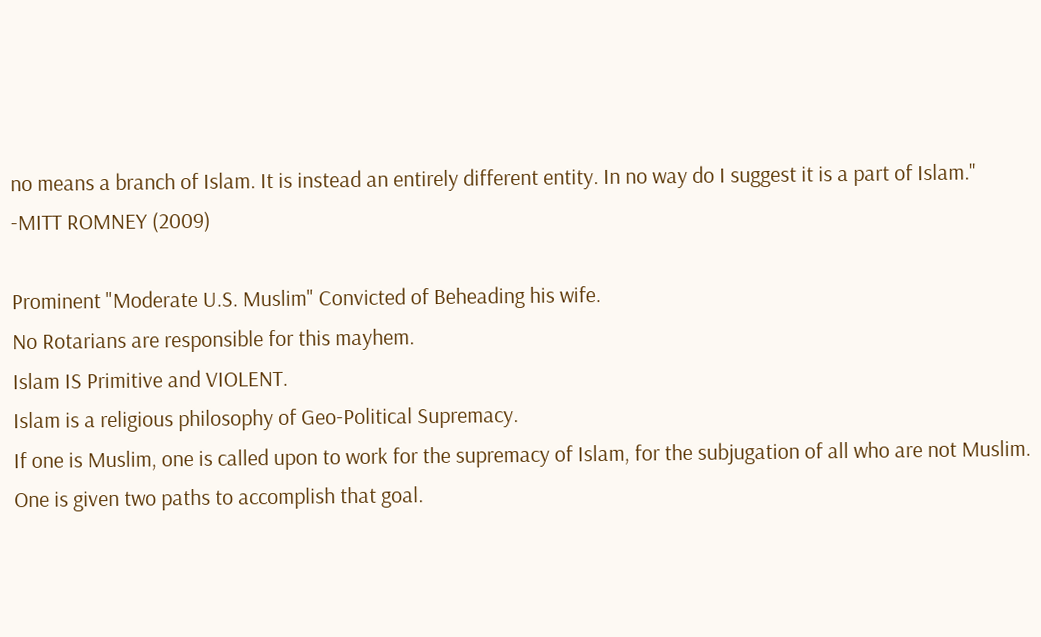no means a branch of Islam. It is instead an entirely different entity. In no way do I suggest it is a part of Islam." -MITT ROMNEY (2009)

Prominent "Moderate U.S. Muslim" Convicted of Beheading his wife.
No Rotarians are responsible for this mayhem.
Islam IS Primitive and VIOLENT.
Islam is a religious philosophy of Geo-Political Supremacy.
If one is Muslim, one is called upon to work for the supremacy of Islam, for the subjugation of all who are not Muslim. One is given two paths to accomplish that goal.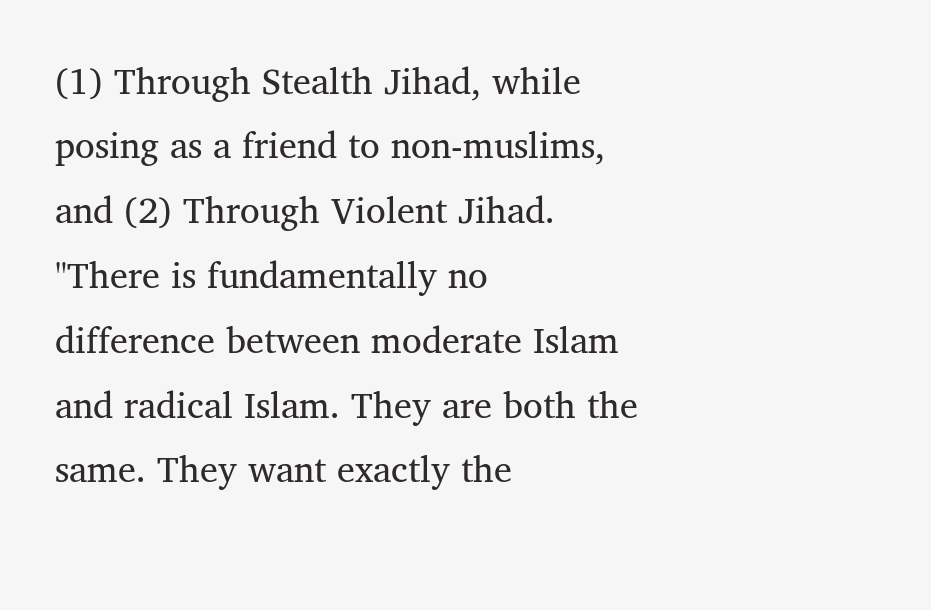(1) Through Stealth Jihad, while posing as a friend to non-muslims, and (2) Through Violent Jihad.
"There is fundamentally no difference between moderate Islam and radical Islam. They are both the same. They want exactly the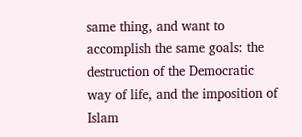same thing, and want to accomplish the same goals: the destruction of the Democratic way of life, and the imposition of Islam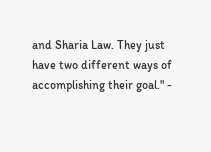and Sharia Law. They just have two different ways of accomplishing their goal." -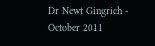Dr Newt Gingrich - October 2011